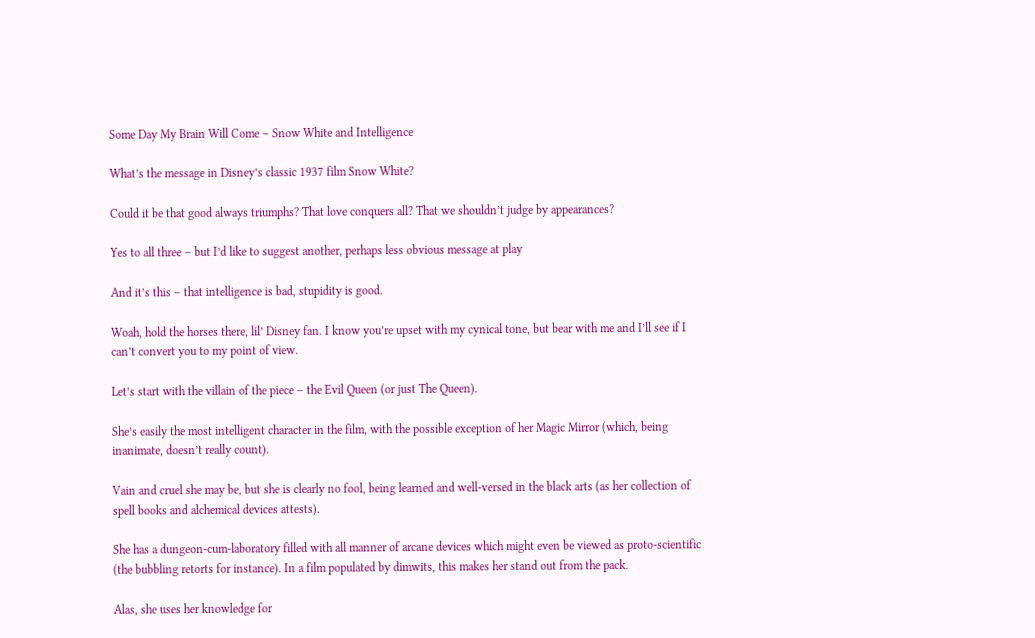Some Day My Brain Will Come – Snow White and Intelligence

What’s the message in Disney’s classic 1937 film Snow White?

Could it be that good always triumphs? That love conquers all? That we shouldn’t judge by appearances?

Yes to all three – but I’d like to suggest another, perhaps less obvious message at play

And it’s this – that intelligence is bad, stupidity is good.

Woah, hold the horses there, lil’ Disney fan. I know you’re upset with my cynical tone, but bear with me and I’ll see if I can’t convert you to my point of view.

Let’s start with the villain of the piece – the Evil Queen (or just The Queen).

She’s easily the most intelligent character in the film, with the possible exception of her Magic Mirror (which, being inanimate, doesn’t really count).

Vain and cruel she may be, but she is clearly no fool, being learned and well-versed in the black arts (as her collection of spell books and alchemical devices attests).

She has a dungeon-cum-laboratory filled with all manner of arcane devices which might even be viewed as proto-scientific (the bubbling retorts for instance). In a film populated by dimwits, this makes her stand out from the pack.

Alas, she uses her knowledge for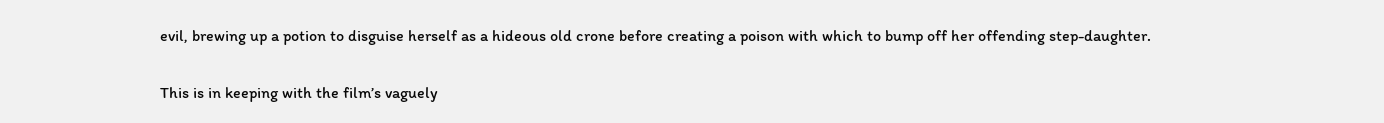evil, brewing up a potion to disguise herself as a hideous old crone before creating a poison with which to bump off her offending step-daughter.

This is in keeping with the film’s vaguely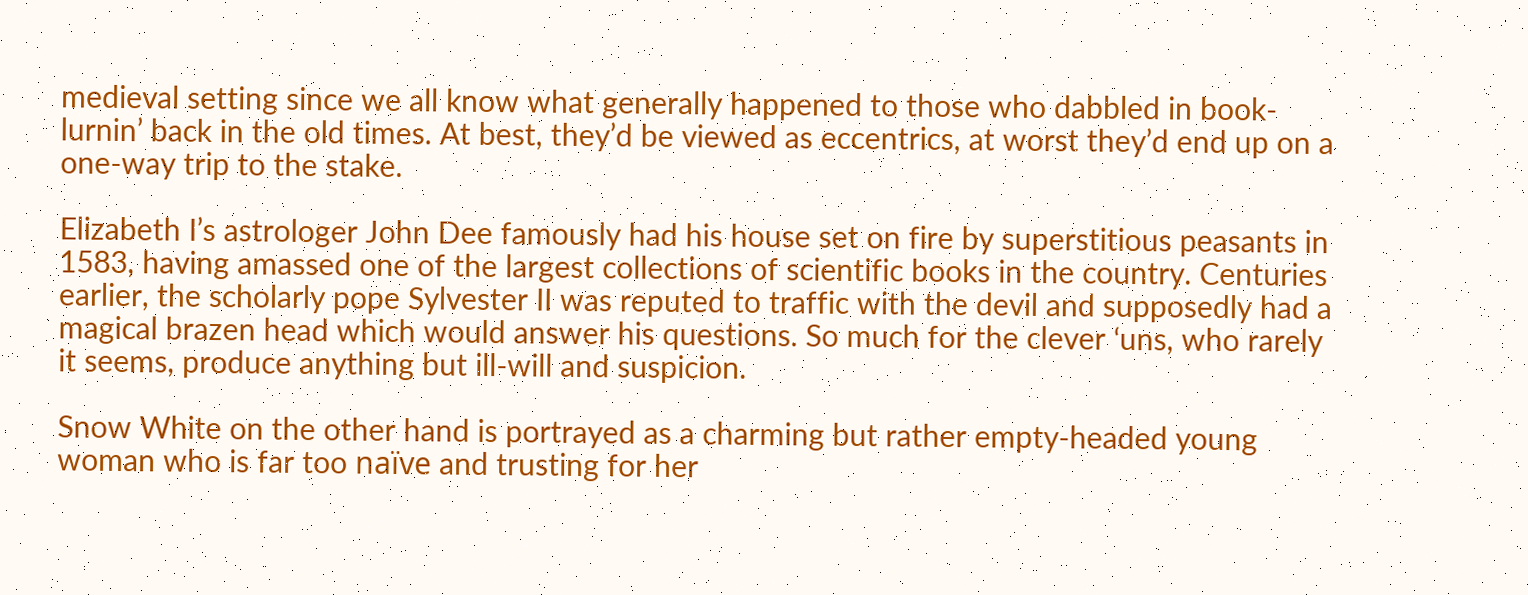medieval setting since we all know what generally happened to those who dabbled in book-lurnin’ back in the old times. At best, they’d be viewed as eccentrics, at worst they’d end up on a one-way trip to the stake.

Elizabeth I’s astrologer John Dee famously had his house set on fire by superstitious peasants in 1583, having amassed one of the largest collections of scientific books in the country. Centuries earlier, the scholarly pope Sylvester II was reputed to traffic with the devil and supposedly had a magical brazen head which would answer his questions. So much for the clever ‘uns, who rarely it seems, produce anything but ill-will and suspicion.

Snow White on the other hand is portrayed as a charming but rather empty-headed young woman who is far too naïve and trusting for her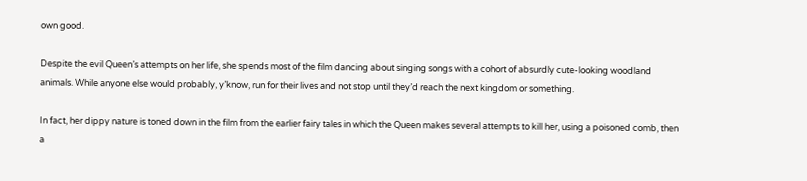own good.

Despite the evil Queen’s attempts on her life, she spends most of the film dancing about singing songs with a cohort of absurdly cute-looking woodland animals. While anyone else would probably, y’know, run for their lives and not stop until they’d reach the next kingdom or something.

In fact, her dippy nature is toned down in the film from the earlier fairy tales in which the Queen makes several attempts to kill her, using a poisoned comb, then a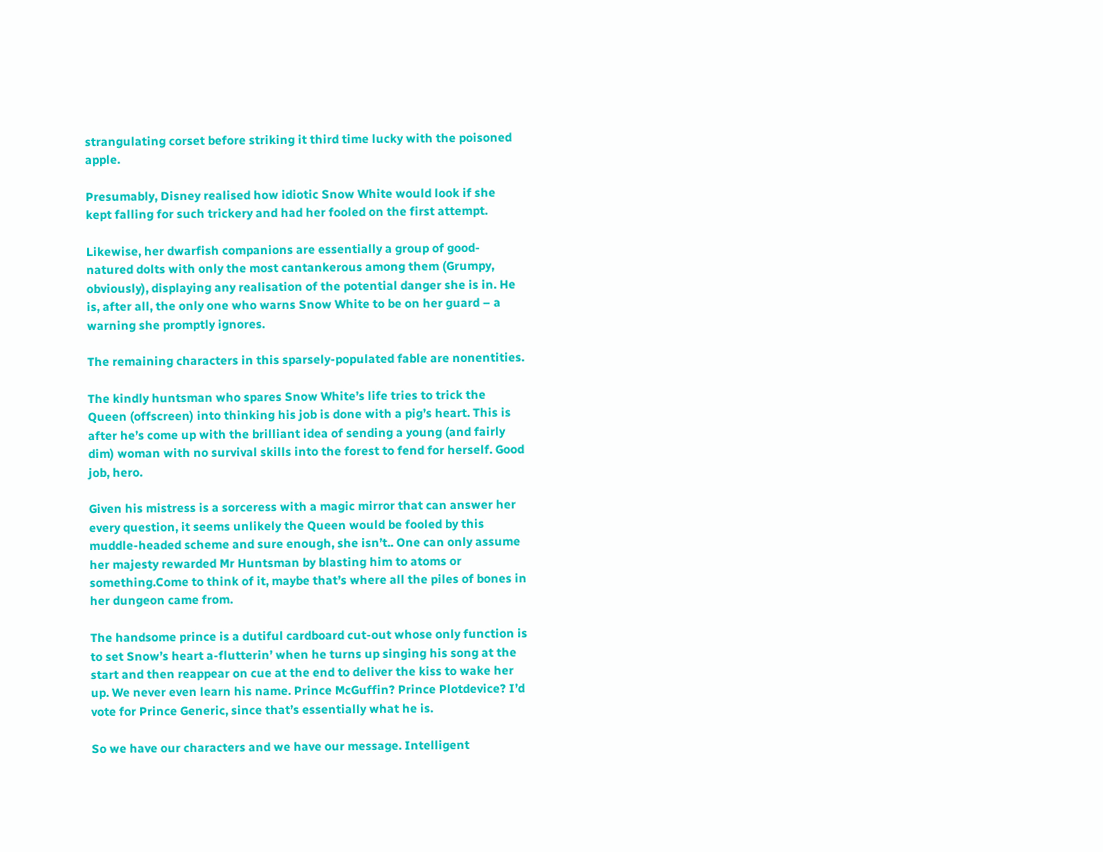strangulating corset before striking it third time lucky with the poisoned apple.

Presumably, Disney realised how idiotic Snow White would look if she kept falling for such trickery and had her fooled on the first attempt.

Likewise, her dwarfish companions are essentially a group of good-natured dolts with only the most cantankerous among them (Grumpy, obviously), displaying any realisation of the potential danger she is in. He is, after all, the only one who warns Snow White to be on her guard – a warning she promptly ignores.

The remaining characters in this sparsely-populated fable are nonentities.

The kindly huntsman who spares Snow White’s life tries to trick the Queen (offscreen) into thinking his job is done with a pig’s heart. This is after he’s come up with the brilliant idea of sending a young (and fairly dim) woman with no survival skills into the forest to fend for herself. Good job, hero.

Given his mistress is a sorceress with a magic mirror that can answer her every question, it seems unlikely the Queen would be fooled by this muddle-headed scheme and sure enough, she isn’t.. One can only assume her majesty rewarded Mr Huntsman by blasting him to atoms or something.Come to think of it, maybe that’s where all the piles of bones in her dungeon came from.

The handsome prince is a dutiful cardboard cut-out whose only function is to set Snow’s heart a-flutterin’ when he turns up singing his song at the start and then reappear on cue at the end to deliver the kiss to wake her up. We never even learn his name. Prince McGuffin? Prince Plotdevice? I’d vote for Prince Generic, since that’s essentially what he is.

So we have our characters and we have our message. Intelligent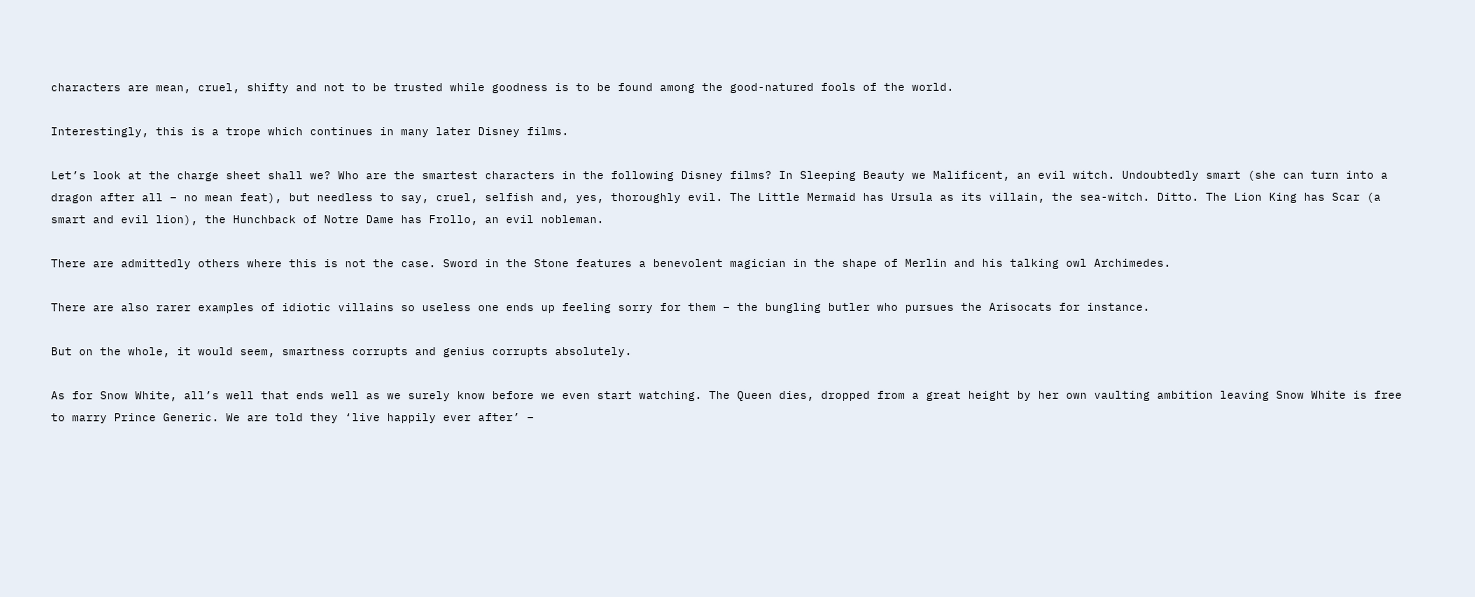characters are mean, cruel, shifty and not to be trusted while goodness is to be found among the good-natured fools of the world.

Interestingly, this is a trope which continues in many later Disney films.

Let’s look at the charge sheet shall we? Who are the smartest characters in the following Disney films? In Sleeping Beauty we Malificent, an evil witch. Undoubtedly smart (she can turn into a dragon after all – no mean feat), but needless to say, cruel, selfish and, yes, thoroughly evil. The Little Mermaid has Ursula as its villain, the sea-witch. Ditto. The Lion King has Scar (a smart and evil lion), the Hunchback of Notre Dame has Frollo, an evil nobleman.

There are admittedly others where this is not the case. Sword in the Stone features a benevolent magician in the shape of Merlin and his talking owl Archimedes.

There are also rarer examples of idiotic villains so useless one ends up feeling sorry for them – the bungling butler who pursues the Arisocats for instance.

But on the whole, it would seem, smartness corrupts and genius corrupts absolutely.

As for Snow White, all’s well that ends well as we surely know before we even start watching. The Queen dies, dropped from a great height by her own vaulting ambition leaving Snow White is free to marry Prince Generic. We are told they ‘live happily ever after’ –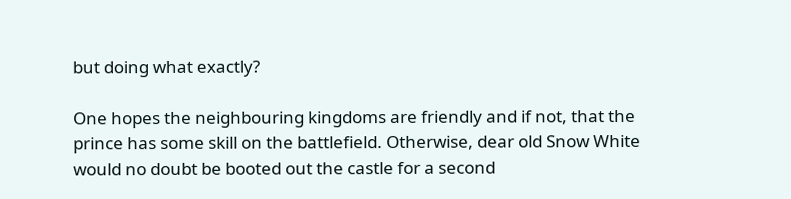but doing what exactly?

One hopes the neighbouring kingdoms are friendly and if not, that the prince has some skill on the battlefield. Otherwise, dear old Snow White would no doubt be booted out the castle for a second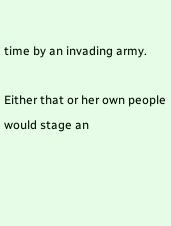time by an invading army.

Either that or her own people would stage an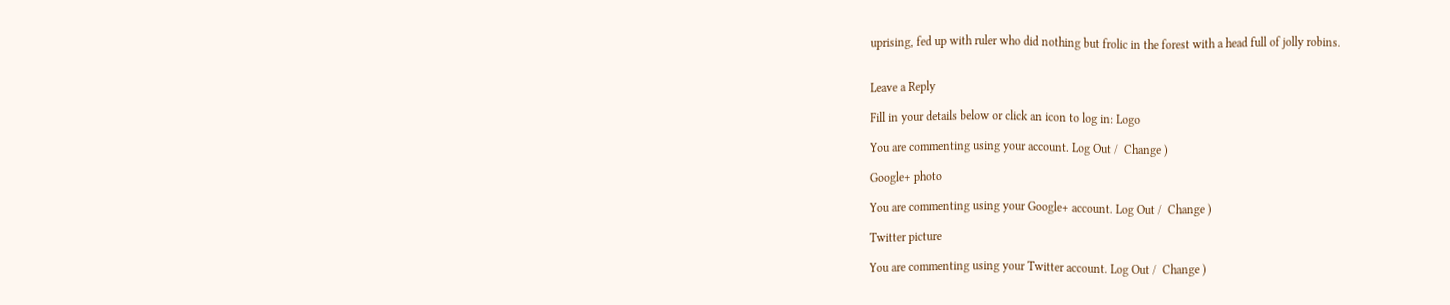uprising, fed up with ruler who did nothing but frolic in the forest with a head full of jolly robins.


Leave a Reply

Fill in your details below or click an icon to log in: Logo

You are commenting using your account. Log Out /  Change )

Google+ photo

You are commenting using your Google+ account. Log Out /  Change )

Twitter picture

You are commenting using your Twitter account. Log Out /  Change )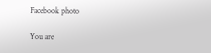Facebook photo

You are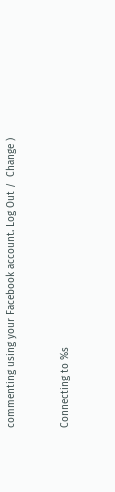commenting using your Facebook account. Log Out /  Change )


Connecting to %s